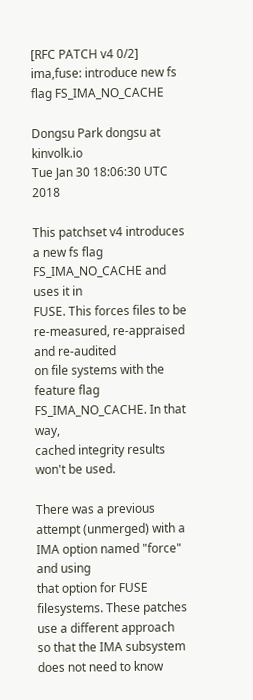[RFC PATCH v4 0/2] ima,fuse: introduce new fs flag FS_IMA_NO_CACHE

Dongsu Park dongsu at kinvolk.io
Tue Jan 30 18:06:30 UTC 2018

This patchset v4 introduces a new fs flag FS_IMA_NO_CACHE and uses it in
FUSE. This forces files to be re-measured, re-appraised and re-audited
on file systems with the feature flag FS_IMA_NO_CACHE. In that way,
cached integrity results won't be used.

There was a previous attempt (unmerged) with a IMA option named "force" and using
that option for FUSE filesystems. These patches use a different approach
so that the IMA subsystem does not need to know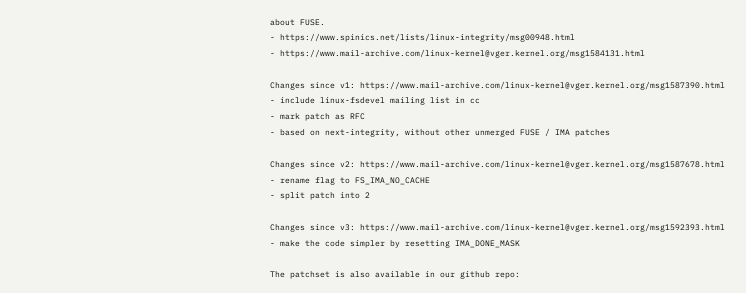about FUSE.
- https://www.spinics.net/lists/linux-integrity/msg00948.html
- https://www.mail-archive.com/linux-kernel@vger.kernel.org/msg1584131.html

Changes since v1: https://www.mail-archive.com/linux-kernel@vger.kernel.org/msg1587390.html
- include linux-fsdevel mailing list in cc
- mark patch as RFC
- based on next-integrity, without other unmerged FUSE / IMA patches

Changes since v2: https://www.mail-archive.com/linux-kernel@vger.kernel.org/msg1587678.html
- rename flag to FS_IMA_NO_CACHE
- split patch into 2

Changes since v3: https://www.mail-archive.com/linux-kernel@vger.kernel.org/msg1592393.html
- make the code simpler by resetting IMA_DONE_MASK

The patchset is also available in our github repo: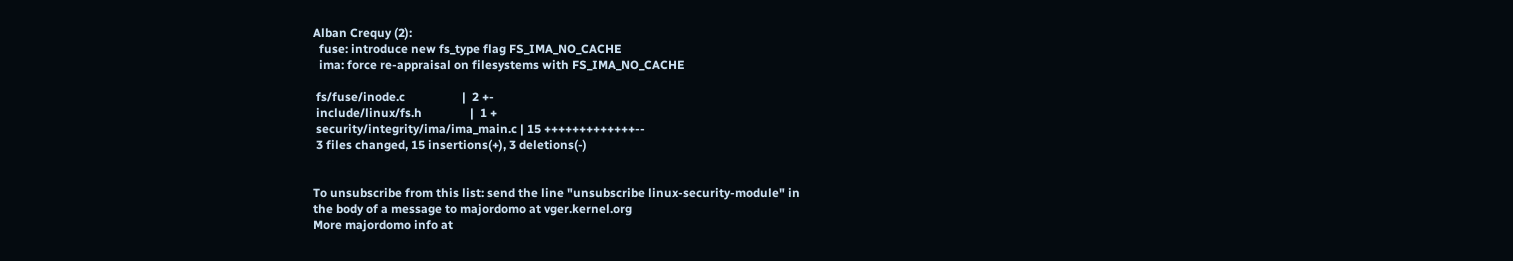Alban Crequy (2):
  fuse: introduce new fs_type flag FS_IMA_NO_CACHE
  ima: force re-appraisal on filesystems with FS_IMA_NO_CACHE

 fs/fuse/inode.c                   |  2 +-
 include/linux/fs.h                |  1 +
 security/integrity/ima/ima_main.c | 15 +++++++++++++--
 3 files changed, 15 insertions(+), 3 deletions(-)


To unsubscribe from this list: send the line "unsubscribe linux-security-module" in
the body of a message to majordomo at vger.kernel.org
More majordomo info at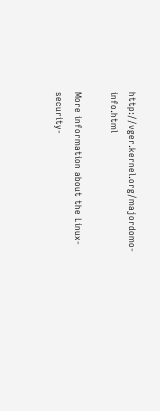http://vger.kernel.org/majordomo-info.html

More information about the Linux-security-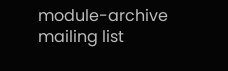module-archive mailing list